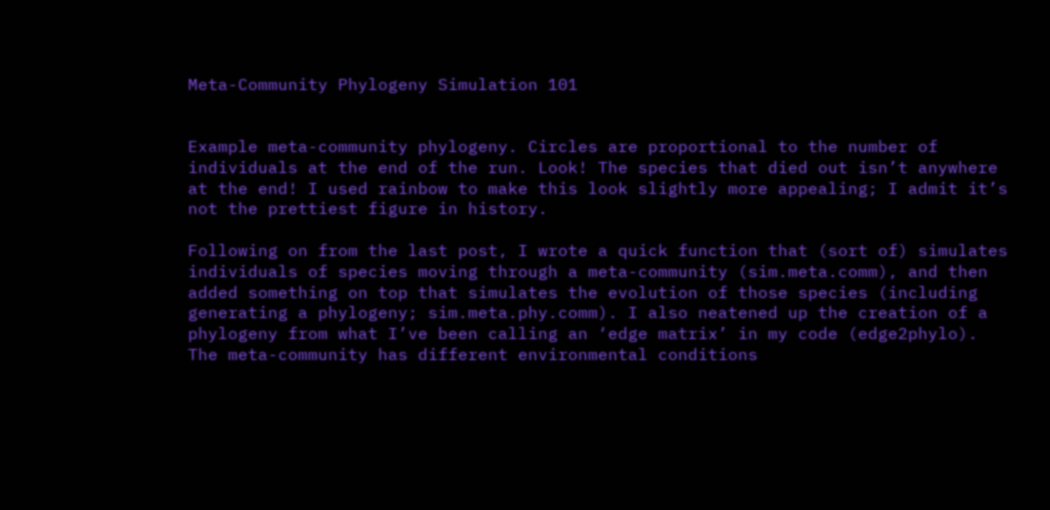Meta-Community Phylogeny Simulation 101


Example meta-community phylogeny. Circles are proportional to the number of individuals at the end of the run. Look! The species that died out isn’t anywhere at the end! I used rainbow to make this look slightly more appealing; I admit it’s not the prettiest figure in history.

Following on from the last post, I wrote a quick function that (sort of) simulates individuals of species moving through a meta-community (sim.meta.comm), and then added something on top that simulates the evolution of those species (including generating a phylogeny; sim.meta.phy.comm). I also neatened up the creation of a phylogeny from what I’ve been calling an ‘edge matrix’ in my code (edge2phylo). The meta-community has different environmental conditions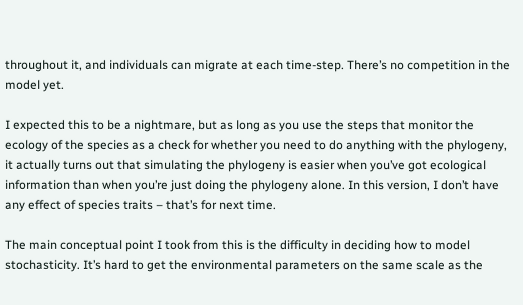throughout it, and individuals can migrate at each time-step. There’s no competition in the model yet.

I expected this to be a nightmare, but as long as you use the steps that monitor the ecology of the species as a check for whether you need to do anything with the phylogeny, it actually turns out that simulating the phylogeny is easier when you’ve got ecological information than when you’re just doing the phylogeny alone. In this version, I don’t have any effect of species traits – that’s for next time.

The main conceptual point I took from this is the difficulty in deciding how to model stochasticity. It’s hard to get the environmental parameters on the same scale as the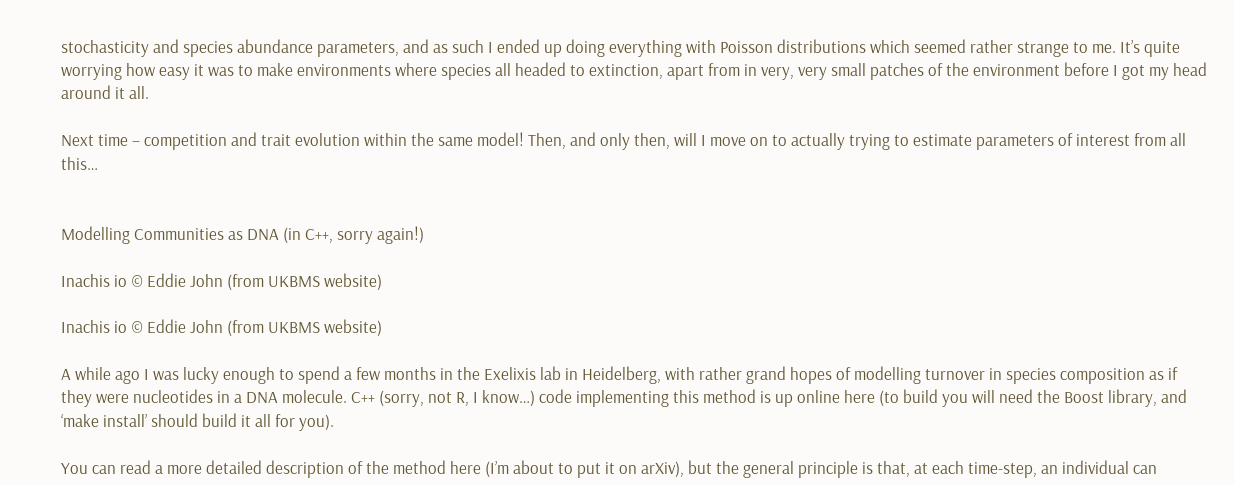stochasticity and species abundance parameters, and as such I ended up doing everything with Poisson distributions which seemed rather strange to me. It’s quite worrying how easy it was to make environments where species all headed to extinction, apart from in very, very small patches of the environment before I got my head around it all.

Next time – competition and trait evolution within the same model! Then, and only then, will I move on to actually trying to estimate parameters of interest from all this…


Modelling Communities as DNA (in C++, sorry again!)

Inachis io © Eddie John (from UKBMS website)

Inachis io © Eddie John (from UKBMS website)

A while ago I was lucky enough to spend a few months in the Exelixis lab in Heidelberg, with rather grand hopes of modelling turnover in species composition as if they were nucleotides in a DNA molecule. C++ (sorry, not R, I know…) code implementing this method is up online here (to build you will need the Boost library, and ‘make install’ should build it all for you).

You can read a more detailed description of the method here (I’m about to put it on arXiv), but the general principle is that, at each time-step, an individual can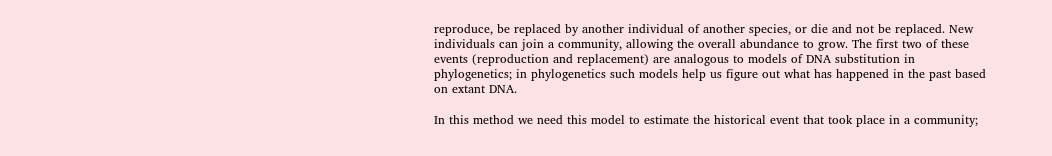reproduce, be replaced by another individual of another species, or die and not be replaced. New individuals can join a community, allowing the overall abundance to grow. The first two of these events (reproduction and replacement) are analogous to models of DNA substitution in phylogenetics; in phylogenetics such models help us figure out what has happened in the past based on extant DNA.

In this method we need this model to estimate the historical event that took place in a community;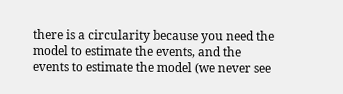there is a circularity because you need the model to estimate the events, and the events to estimate the model (we never see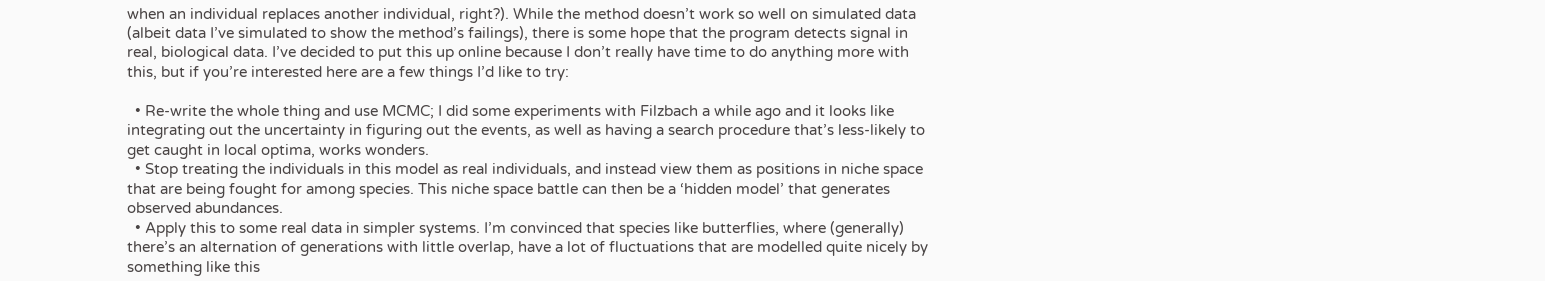when an individual replaces another individual, right?). While the method doesn’t work so well on simulated data (albeit data I’ve simulated to show the method’s failings), there is some hope that the program detects signal in real, biological data. I’ve decided to put this up online because I don’t really have time to do anything more with this, but if you’re interested here are a few things I’d like to try:

  • Re-write the whole thing and use MCMC; I did some experiments with Filzbach a while ago and it looks like integrating out the uncertainty in figuring out the events, as well as having a search procedure that’s less-likely to get caught in local optima, works wonders.
  • Stop treating the individuals in this model as real individuals, and instead view them as positions in niche space that are being fought for among species. This niche space battle can then be a ‘hidden model’ that generates observed abundances.
  • Apply this to some real data in simpler systems. I’m convinced that species like butterflies, where (generally) there’s an alternation of generations with little overlap, have a lot of fluctuations that are modelled quite nicely by something like this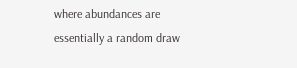where abundances are essentially a random draw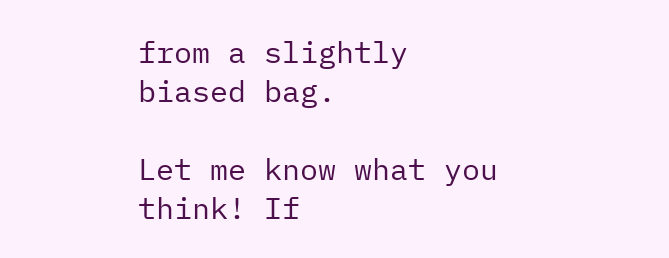from a slightly biased bag.

Let me know what you think! If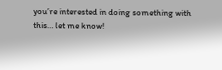you’re interested in doing something with this… let me know!